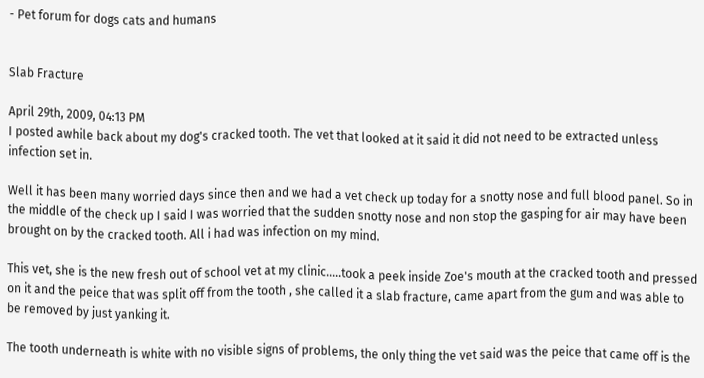- Pet forum for dogs cats and humans


Slab Fracture

April 29th, 2009, 04:13 PM
I posted awhile back about my dog's cracked tooth. The vet that looked at it said it did not need to be extracted unless infection set in.

Well it has been many worried days since then and we had a vet check up today for a snotty nose and full blood panel. So in the middle of the check up I said I was worried that the sudden snotty nose and non stop the gasping for air may have been brought on by the cracked tooth. All i had was infection on my mind.

This vet, she is the new fresh out of school vet at my clinic.....took a peek inside Zoe's mouth at the cracked tooth and pressed on it and the peice that was split off from the tooth , she called it a slab fracture, came apart from the gum and was able to be removed by just yanking it.

The tooth underneath is white with no visible signs of problems, the only thing the vet said was the peice that came off is the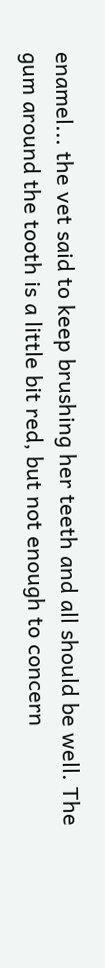enamel... the vet said to keep brushing her teeth and all should be well. The gum around the tooth is a little bit red, but not enough to concern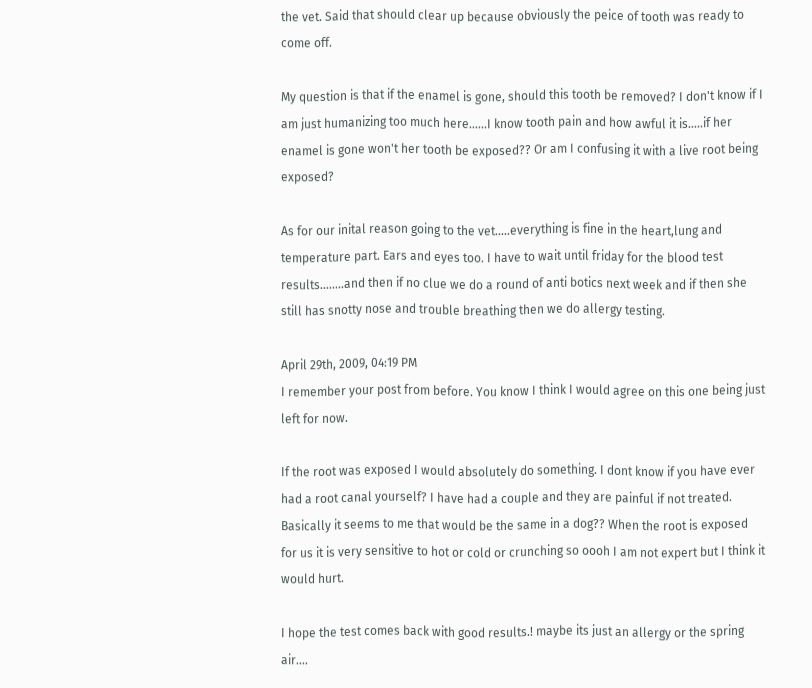the vet. Said that should clear up because obviously the peice of tooth was ready to come off.

My question is that if the enamel is gone, should this tooth be removed? I don't know if I am just humanizing too much here......I know tooth pain and how awful it is.....if her enamel is gone won't her tooth be exposed?? Or am I confusing it with a live root being exposed?

As for our inital reason going to the vet.....everything is fine in the heart,lung and temperature part. Ears and eyes too. I have to wait until friday for the blood test results........and then if no clue we do a round of anti botics next week and if then she still has snotty nose and trouble breathing then we do allergy testing.

April 29th, 2009, 04:19 PM
I remember your post from before. You know I think I would agree on this one being just left for now.

If the root was exposed I would absolutely do something. I dont know if you have ever had a root canal yourself? I have had a couple and they are painful if not treated. Basically it seems to me that would be the same in a dog?? When the root is exposed for us it is very sensitive to hot or cold or crunching so oooh I am not expert but I think it would hurt.

I hope the test comes back with good results.! maybe its just an allergy or the spring air....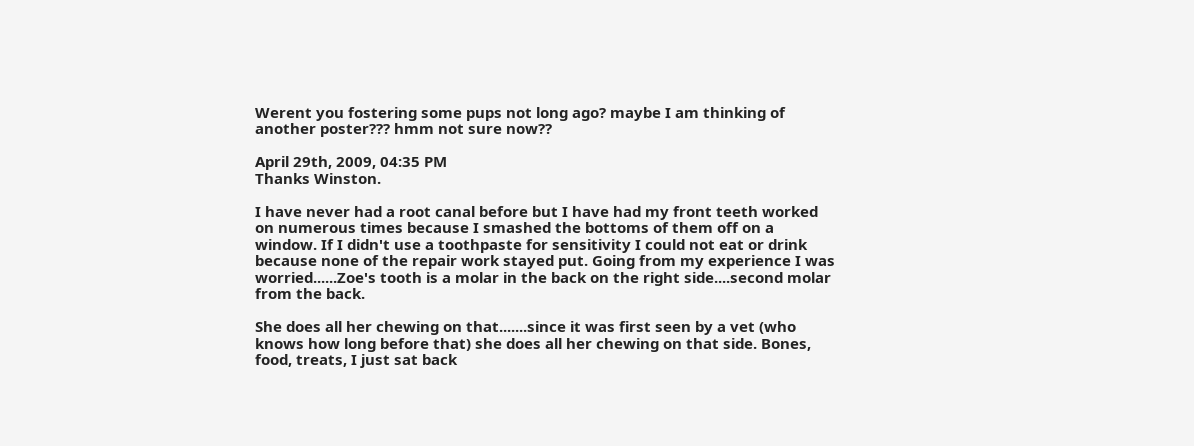Werent you fostering some pups not long ago? maybe I am thinking of another poster??? hmm not sure now??

April 29th, 2009, 04:35 PM
Thanks Winston.

I have never had a root canal before but I have had my front teeth worked on numerous times because I smashed the bottoms of them off on a window. If I didn't use a toothpaste for sensitivity I could not eat or drink because none of the repair work stayed put. Going from my experience I was worried......Zoe's tooth is a molar in the back on the right side....second molar from the back.

She does all her chewing on that.......since it was first seen by a vet (who knows how long before that) she does all her chewing on that side. Bones, food, treats, I just sat back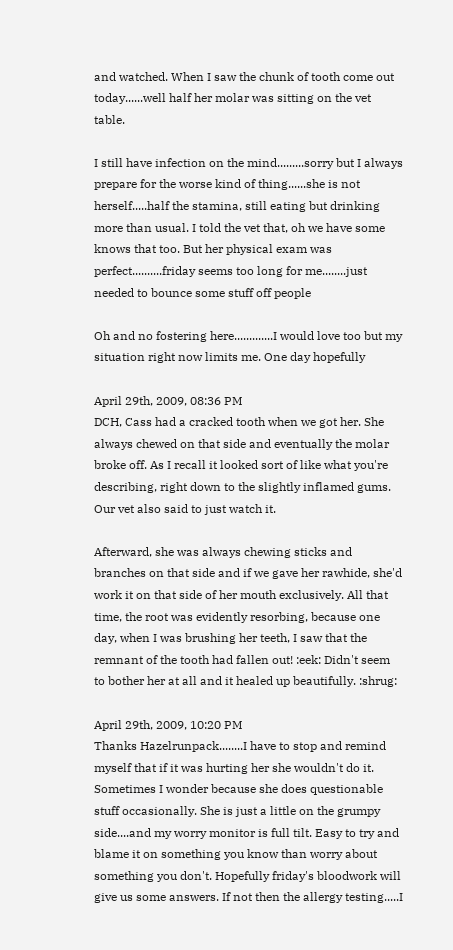and watched. When I saw the chunk of tooth come out today......well half her molar was sitting on the vet table.

I still have infection on the mind.........sorry but I always prepare for the worse kind of thing......she is not herself.....half the stamina, still eating but drinking more than usual. I told the vet that, oh we have some knows that too. But her physical exam was perfect..........friday seems too long for me........just needed to bounce some stuff off people

Oh and no fostering here.............I would love too but my situation right now limits me. One day hopefully

April 29th, 2009, 08:36 PM
DCH, Cass had a cracked tooth when we got her. She always chewed on that side and eventually the molar broke off. As I recall it looked sort of like what you're describing, right down to the slightly inflamed gums. Our vet also said to just watch it.

Afterward, she was always chewing sticks and branches on that side and if we gave her rawhide, she'd work it on that side of her mouth exclusively. All that time, the root was evidently resorbing, because one day, when I was brushing her teeth, I saw that the remnant of the tooth had fallen out! :eek: Didn't seem to bother her at all and it healed up beautifully. :shrug:

April 29th, 2009, 10:20 PM
Thanks Hazelrunpack........I have to stop and remind myself that if it was hurting her she wouldn't do it. Sometimes I wonder because she does questionable stuff occasionally. She is just a little on the grumpy side....and my worry monitor is full tilt. Easy to try and blame it on something you know than worry about something you don't. Hopefully friday's bloodwork will give us some answers. If not then the allergy testing.....I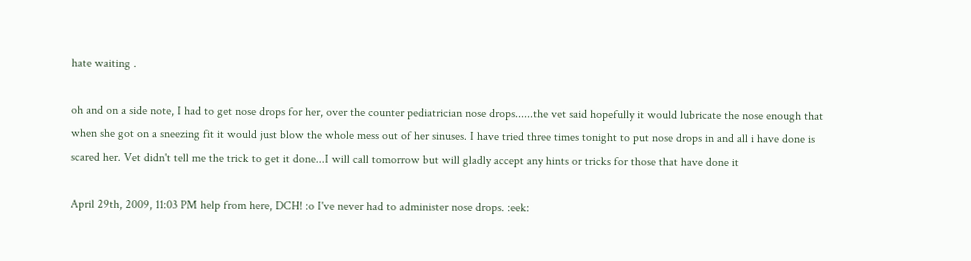hate waiting .

oh and on a side note, I had to get nose drops for her, over the counter pediatrician nose drops......the vet said hopefully it would lubricate the nose enough that when she got on a sneezing fit it would just blow the whole mess out of her sinuses. I have tried three times tonight to put nose drops in and all i have done is scared her. Vet didn't tell me the trick to get it done...I will call tomorrow but will gladly accept any hints or tricks for those that have done it

April 29th, 2009, 11:03 PM help from here, DCH! :o I've never had to administer nose drops. :eek: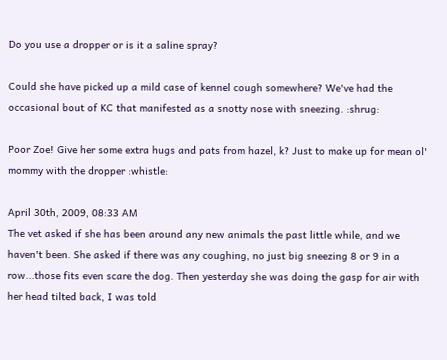Do you use a dropper or is it a saline spray?

Could she have picked up a mild case of kennel cough somewhere? We've had the occasional bout of KC that manifested as a snotty nose with sneezing. :shrug:

Poor Zoe! Give her some extra hugs and pats from hazel, k? Just to make up for mean ol' mommy with the dropper :whistle:

April 30th, 2009, 08:33 AM
The vet asked if she has been around any new animals the past little while, and we haven't been. She asked if there was any coughing, no just big sneezing 8 or 9 in a row...those fits even scare the dog. Then yesterday she was doing the gasp for air with her head tilted back, I was told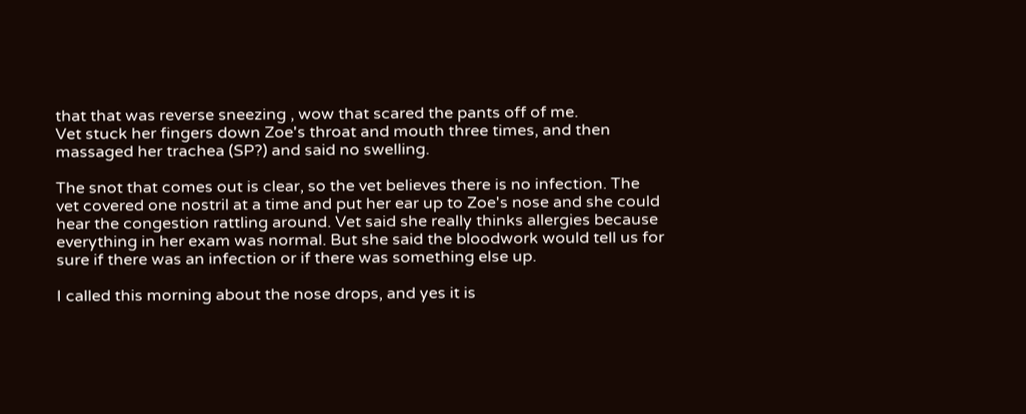that that was reverse sneezing , wow that scared the pants off of me.
Vet stuck her fingers down Zoe's throat and mouth three times, and then massaged her trachea (SP?) and said no swelling.

The snot that comes out is clear, so the vet believes there is no infection. The vet covered one nostril at a time and put her ear up to Zoe's nose and she could hear the congestion rattling around. Vet said she really thinks allergies because everything in her exam was normal. But she said the bloodwork would tell us for sure if there was an infection or if there was something else up.

I called this morning about the nose drops, and yes it is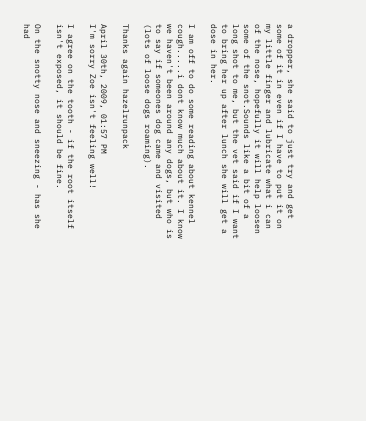a dropper, she said to just try and get some of it in even if I have to put it on my little finger and lubricate what i can of the nose, hopefully it will help loosen some of the snot.Sounds like a bit of a long shot to me, but the vet said if I want to bring her up after lunch she will get a dose in her.

I am off to do some reading about kennel cough.....i dont know much about it. I know we haven't been around any dogs, but who is to say if someones dog came and visited (lots of loose dogs roaming).

Thanks again hazelrunpack

April 30th, 2009, 01:57 PM
I'm sorry Zoe isn't feeling well!

I agree on the tooth - if the root itself isn't exposed, it should be fine.

On the snotty nose and sneezing - has she had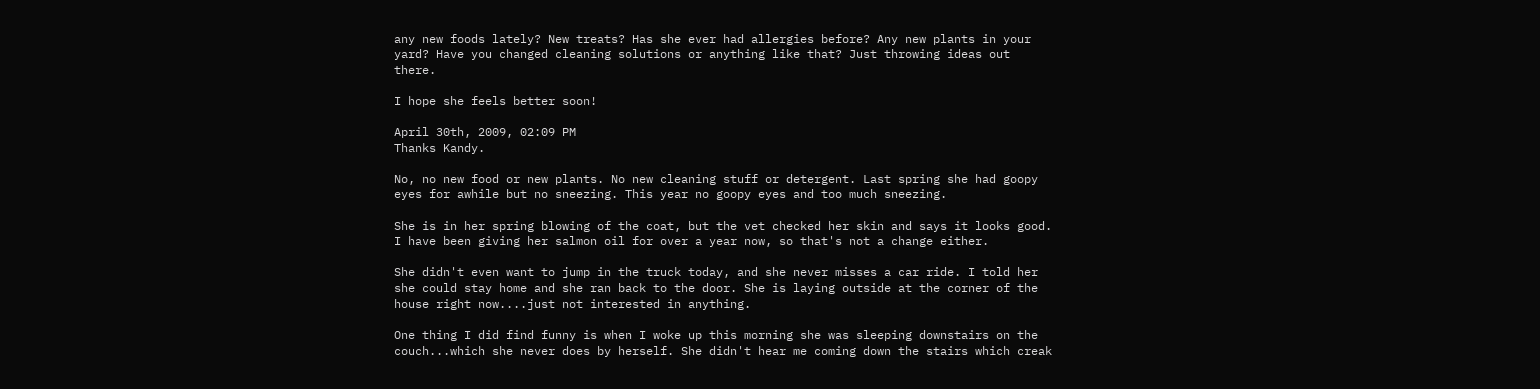any new foods lately? New treats? Has she ever had allergies before? Any new plants in your yard? Have you changed cleaning solutions or anything like that? Just throwing ideas out there.

I hope she feels better soon!

April 30th, 2009, 02:09 PM
Thanks Kandy.

No, no new food or new plants. No new cleaning stuff or detergent. Last spring she had goopy eyes for awhile but no sneezing. This year no goopy eyes and too much sneezing.

She is in her spring blowing of the coat, but the vet checked her skin and says it looks good. I have been giving her salmon oil for over a year now, so that's not a change either.

She didn't even want to jump in the truck today, and she never misses a car ride. I told her she could stay home and she ran back to the door. She is laying outside at the corner of the house right now....just not interested in anything.

One thing I did find funny is when I woke up this morning she was sleeping downstairs on the couch...which she never does by herself. She didn't hear me coming down the stairs which creak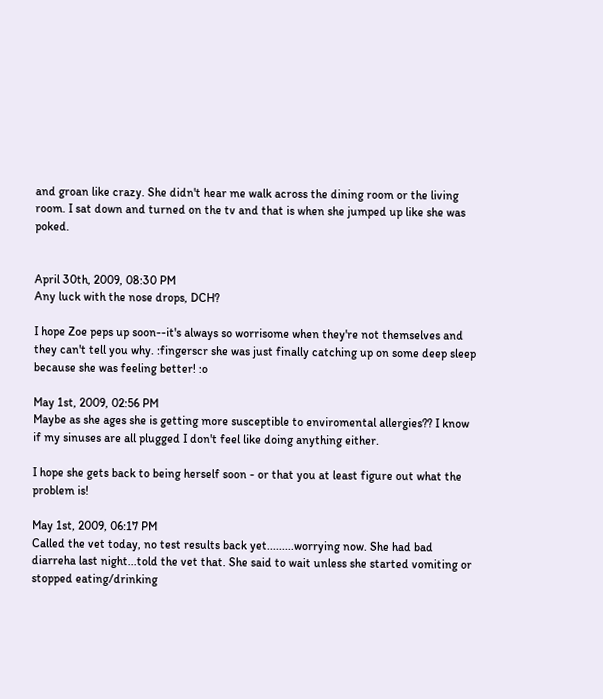and groan like crazy. She didn't hear me walk across the dining room or the living room. I sat down and turned on the tv and that is when she jumped up like she was poked.


April 30th, 2009, 08:30 PM
Any luck with the nose drops, DCH?

I hope Zoe peps up soon--it's always so worrisome when they're not themselves and they can't tell you why. :fingerscr she was just finally catching up on some deep sleep because she was feeling better! :o

May 1st, 2009, 02:56 PM
Maybe as she ages she is getting more susceptible to enviromental allergies?? I know if my sinuses are all plugged I don't feel like doing anything either.

I hope she gets back to being herself soon - or that you at least figure out what the problem is!

May 1st, 2009, 06:17 PM
Called the vet today, no test results back yet.........worrying now. She had bad diarreha last night...told the vet that. She said to wait unless she started vomiting or stopped eating/drinking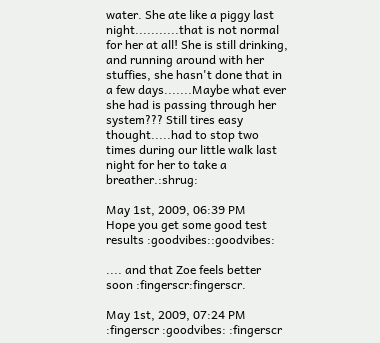water. She ate like a piggy last night...........that is not normal for her at all! She is still drinking, and running around with her stuffies, she hasn't done that in a few days.......Maybe what ever she had is passing through her system??? Still tires easy thought.....had to stop two times during our little walk last night for her to take a breather.:shrug:

May 1st, 2009, 06:39 PM
Hope you get some good test results :goodvibes::goodvibes:

.... and that Zoe feels better soon :fingerscr:fingerscr.

May 1st, 2009, 07:24 PM
:fingerscr :goodvibes: :fingerscr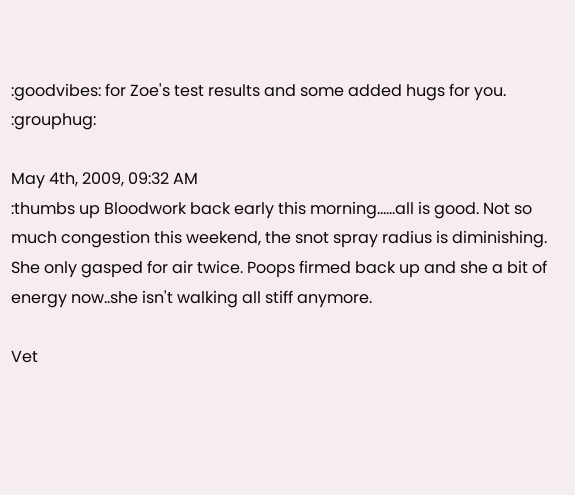:goodvibes: for Zoe's test results and some added hugs for you. :grouphug:

May 4th, 2009, 09:32 AM
:thumbs up Bloodwork back early this morning......all is good. Not so much congestion this weekend, the snot spray radius is diminishing. She only gasped for air twice. Poops firmed back up and she a bit of energy now..she isn't walking all stiff anymore.

Vet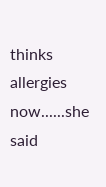thinks allergies now......she said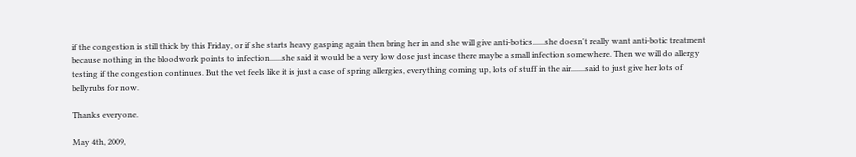if the congestion is still thick by this Friday, or if she starts heavy gasping again then bring her in and she will give anti-botics......she doesn't really want anti-botic treatment because nothing in the bloodwork points to infection......she said it would be a very low dose just incase there maybe a small infection somewhere. Then we will do allergy testing if the congestion continues. But the vet feels like it is just a case of spring allergies, everything coming up, lots of stuff in the air.......said to just give her lots of bellyrubs for now.

Thanks everyone.

May 4th, 2009,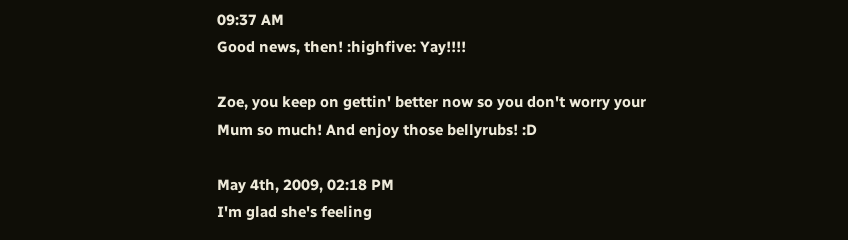09:37 AM
Good news, then! :highfive: Yay!!!!

Zoe, you keep on gettin' better now so you don't worry your Mum so much! And enjoy those bellyrubs! :D

May 4th, 2009, 02:18 PM
I'm glad she's feeling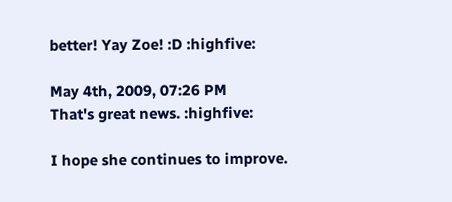better! Yay Zoe! :D :highfive:

May 4th, 2009, 07:26 PM
That's great news. :highfive:

I hope she continues to improve.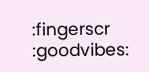:fingerscr :goodvibes: